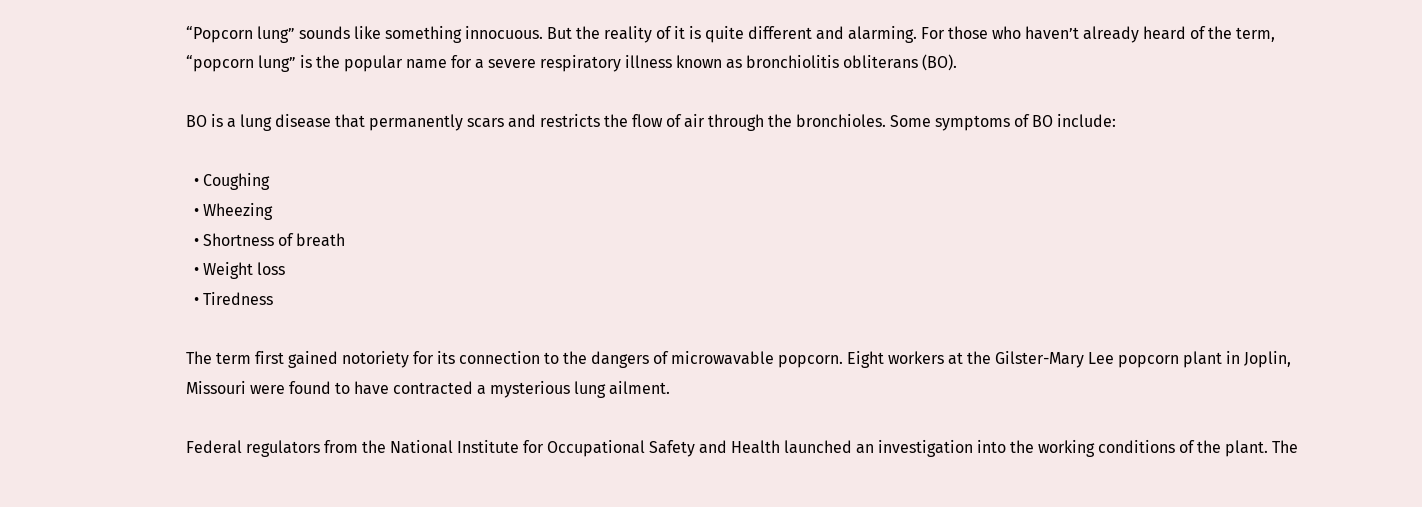“Popcorn lung” sounds like something innocuous. But the reality of it is quite different and alarming. For those who haven’t already heard of the term, “popcorn lung” is the popular name for a severe respiratory illness known as bronchiolitis obliterans (BO).

BO is a lung disease that permanently scars and restricts the flow of air through the bronchioles. Some symptoms of BO include:

  • Coughing
  • Wheezing
  • Shortness of breath
  • Weight loss
  • Tiredness

The term first gained notoriety for its connection to the dangers of microwavable popcorn. Eight workers at the Gilster-Mary Lee popcorn plant in Joplin, Missouri were found to have contracted a mysterious lung ailment.

Federal regulators from the National Institute for Occupational Safety and Health launched an investigation into the working conditions of the plant. The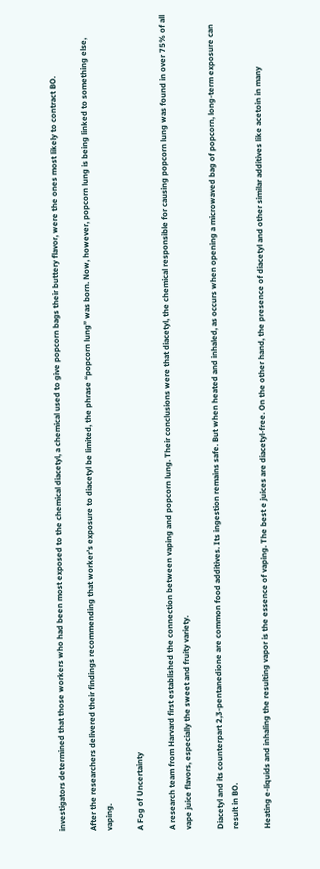investigators determined that those workers who had been most exposed to the chemical diacetyl, a chemical used to give popcorn bags their buttery flavor, were the ones most likely to contract BO.

After the researchers delivered their findings recommending that worker’s exposure to diacetyl be limited, the phrase “popcorn lung” was born. Now, however, popcorn lung is being linked to something else, vaping.

A Fog of Uncertainty

A research team from Harvard first established the connection between vaping and popcorn lung. Their conclusions were that diacetyl, the chemical responsible for causing popcorn lung was found in over 75% of all vape juice flavors, especially the sweet and fruity variety.

Diacetyl and its counterpart 2,3-pentanedione are common food additives. Its ingestion remains safe. But when heated and inhaled, as occurs when opening a microwaved bag of popcorn, long-term exposure can result in BO.

Heating e-liquids and inhaling the resulting vapor is the essence of vaping. The best e juices are diacetyl-free. On the other hand, the presence of diacetyl and other similar additives like acetoin in many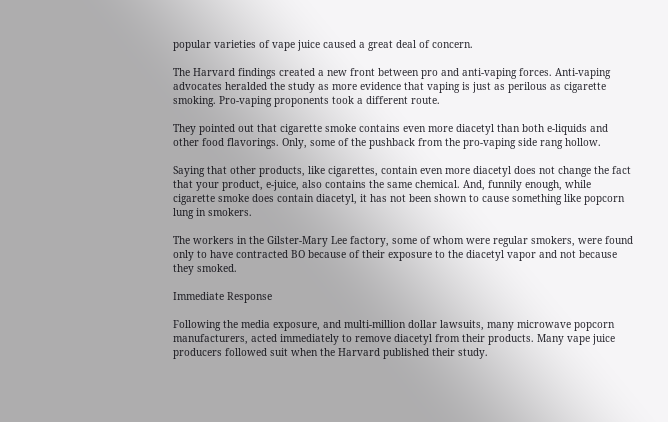popular varieties of vape juice caused a great deal of concern.

The Harvard findings created a new front between pro and anti-vaping forces. Anti-vaping advocates heralded the study as more evidence that vaping is just as perilous as cigarette smoking. Pro-vaping proponents took a different route.

They pointed out that cigarette smoke contains even more diacetyl than both e-liquids and other food flavorings. Only, some of the pushback from the pro-vaping side rang hollow.

Saying that other products, like cigarettes, contain even more diacetyl does not change the fact that your product, e-juice, also contains the same chemical. And, funnily enough, while cigarette smoke does contain diacetyl, it has not been shown to cause something like popcorn lung in smokers.

The workers in the Gilster-Mary Lee factory, some of whom were regular smokers, were found only to have contracted BO because of their exposure to the diacetyl vapor and not because they smoked.

Immediate Response

Following the media exposure, and multi-million dollar lawsuits, many microwave popcorn manufacturers, acted immediately to remove diacetyl from their products. Many vape juice producers followed suit when the Harvard published their study.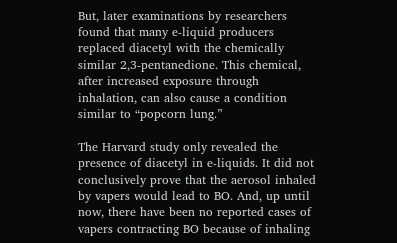But, later examinations by researchers found that many e-liquid producers replaced diacetyl with the chemically similar 2,3-pentanedione. This chemical, after increased exposure through inhalation, can also cause a condition similar to “popcorn lung.”

The Harvard study only revealed the presence of diacetyl in e-liquids. It did not conclusively prove that the aerosol inhaled by vapers would lead to BO. And, up until now, there have been no reported cases of vapers contracting BO because of inhaling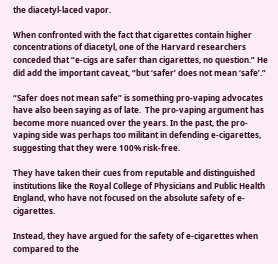the diacetyl-laced vapor.

When confronted with the fact that cigarettes contain higher concentrations of diacetyl, one of the Harvard researchers conceded that “e-cigs are safer than cigarettes, no question.” He did add the important caveat, “but ‘safer’ does not mean ‘safe’.”

“Safer does not mean safe” is something pro-vaping advocates have also been saying as of late.  The pro-vaping argument has become more nuanced over the years. In the past, the pro-vaping side was perhaps too militant in defending e-cigarettes, suggesting that they were 100% risk-free.

They have taken their cues from reputable and distinguished institutions like the Royal College of Physicians and Public Health England, who have not focused on the absolute safety of e-cigarettes.

Instead, they have argued for the safety of e-cigarettes when compared to the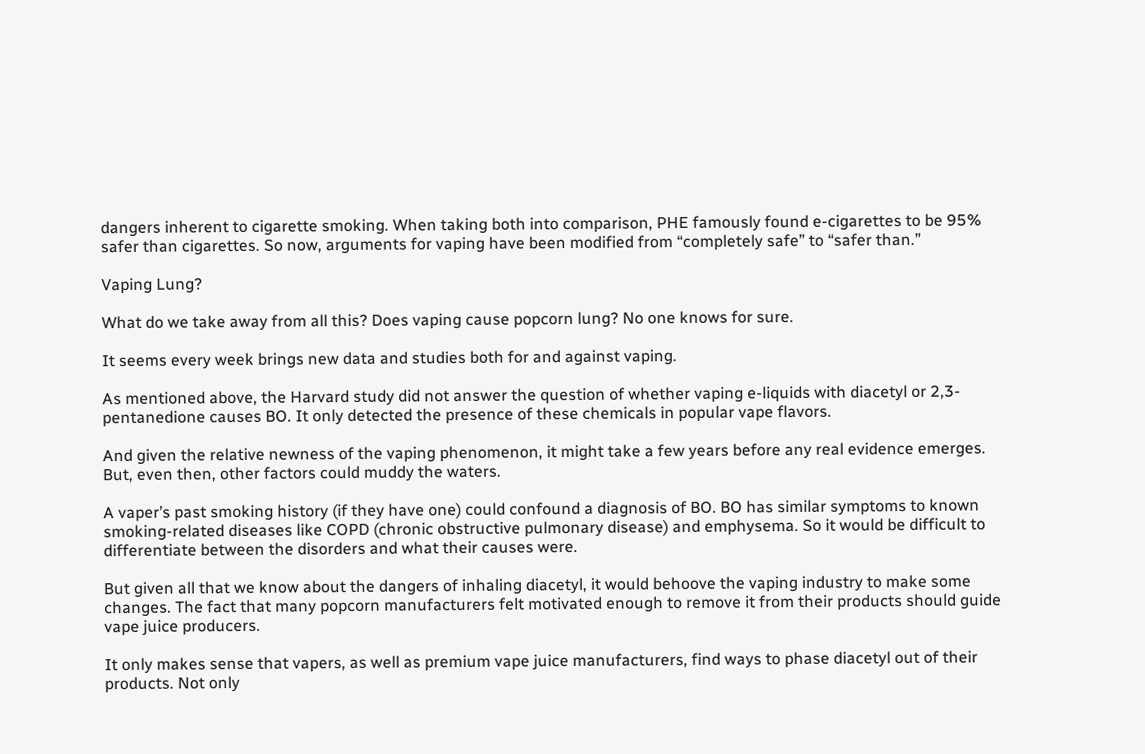dangers inherent to cigarette smoking. When taking both into comparison, PHE famously found e-cigarettes to be 95% safer than cigarettes. So now, arguments for vaping have been modified from “completely safe” to “safer than.”

Vaping Lung?

What do we take away from all this? Does vaping cause popcorn lung? No one knows for sure.

It seems every week brings new data and studies both for and against vaping.

As mentioned above, the Harvard study did not answer the question of whether vaping e-liquids with diacetyl or 2,3-pentanedione causes BO. It only detected the presence of these chemicals in popular vape flavors.

And given the relative newness of the vaping phenomenon, it might take a few years before any real evidence emerges. But, even then, other factors could muddy the waters.

A vaper’s past smoking history (if they have one) could confound a diagnosis of BO. BO has similar symptoms to known smoking-related diseases like COPD (chronic obstructive pulmonary disease) and emphysema. So it would be difficult to differentiate between the disorders and what their causes were.

But given all that we know about the dangers of inhaling diacetyl, it would behoove the vaping industry to make some changes. The fact that many popcorn manufacturers felt motivated enough to remove it from their products should guide vape juice producers.

It only makes sense that vapers, as well as premium vape juice manufacturers, find ways to phase diacetyl out of their products. Not only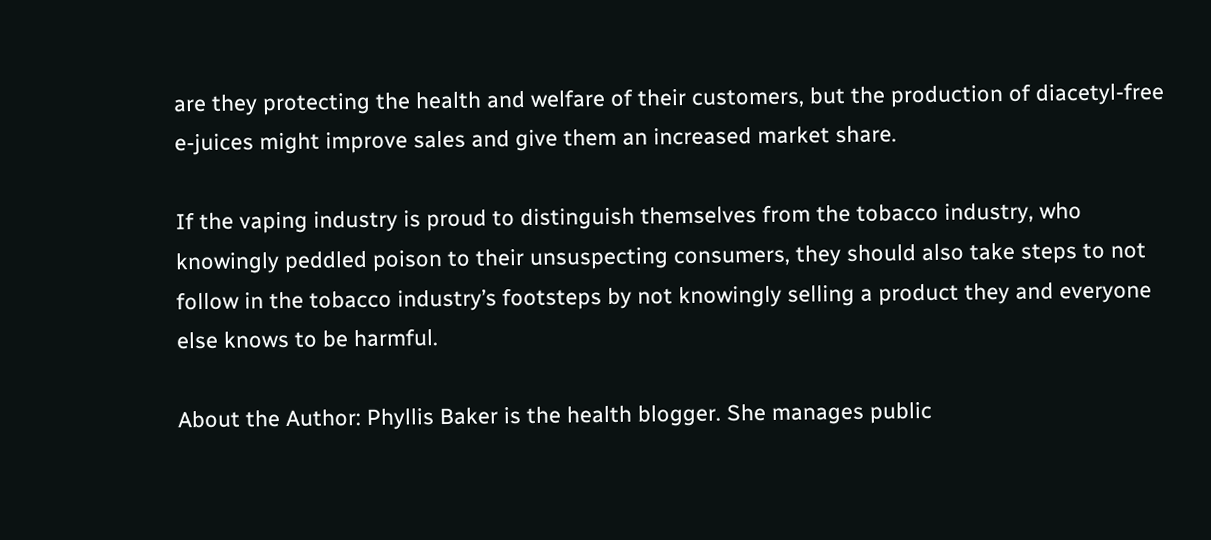are they protecting the health and welfare of their customers, but the production of diacetyl-free e-juices might improve sales and give them an increased market share.

If the vaping industry is proud to distinguish themselves from the tobacco industry, who knowingly peddled poison to their unsuspecting consumers, they should also take steps to not follow in the tobacco industry’s footsteps by not knowingly selling a product they and everyone else knows to be harmful.

About the Author: Phyllis Baker is the health blogger. She manages public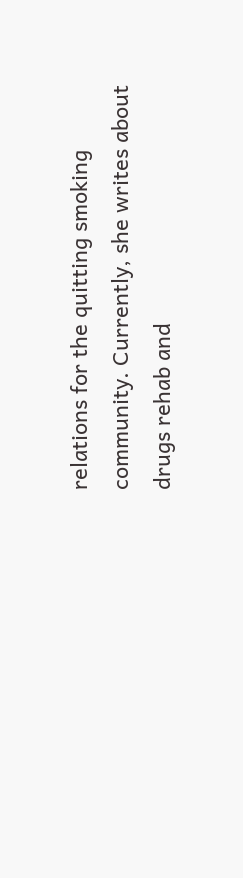relations for the quitting smoking community. Currently, she writes about drugs rehab and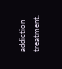addiction treatment.